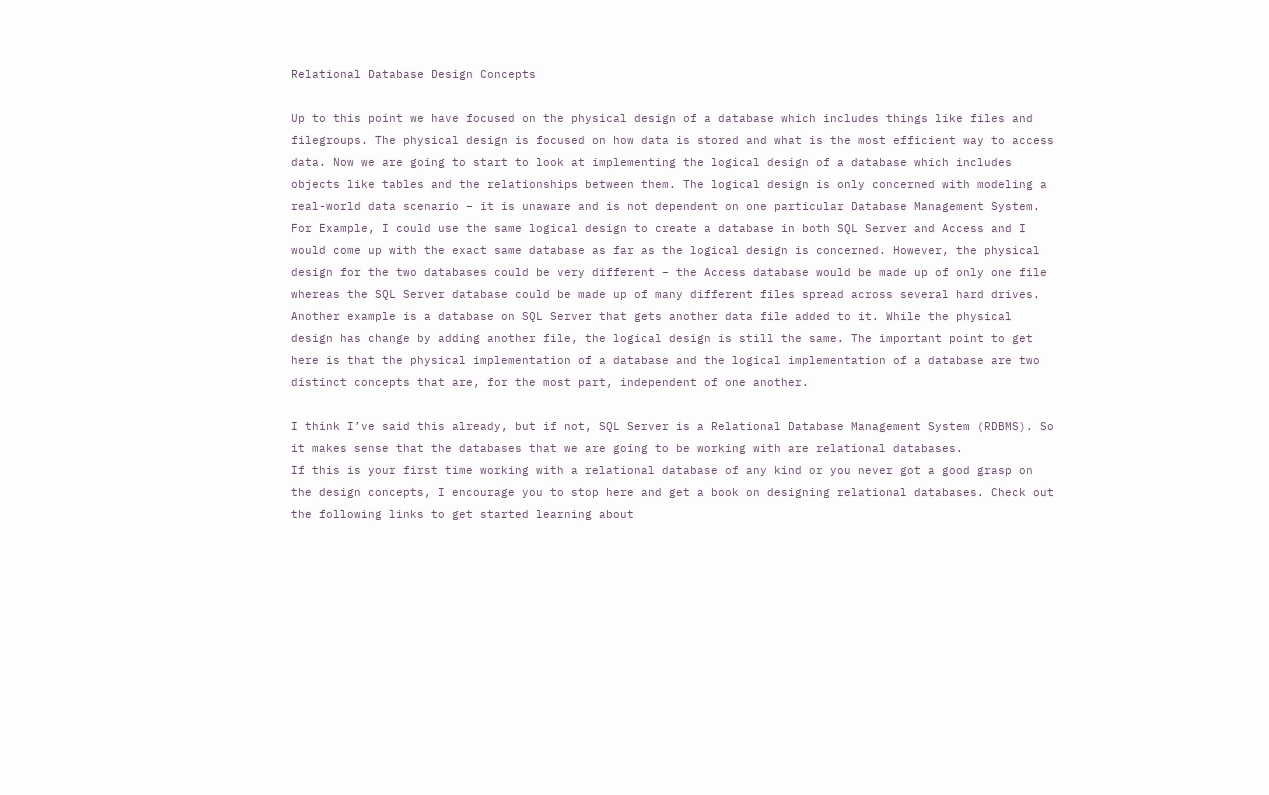Relational Database Design Concepts

Up to this point we have focused on the physical design of a database which includes things like files and filegroups. The physical design is focused on how data is stored and what is the most efficient way to access data. Now we are going to start to look at implementing the logical design of a database which includes objects like tables and the relationships between them. The logical design is only concerned with modeling a real-world data scenario – it is unaware and is not dependent on one particular Database Management System. For Example, I could use the same logical design to create a database in both SQL Server and Access and I would come up with the exact same database as far as the logical design is concerned. However, the physical design for the two databases could be very different – the Access database would be made up of only one file whereas the SQL Server database could be made up of many different files spread across several hard drives. Another example is a database on SQL Server that gets another data file added to it. While the physical design has change by adding another file, the logical design is still the same. The important point to get here is that the physical implementation of a database and the logical implementation of a database are two distinct concepts that are, for the most part, independent of one another.

I think I’ve said this already, but if not, SQL Server is a Relational Database Management System (RDBMS). So it makes sense that the databases that we are going to be working with are relational databases.
If this is your first time working with a relational database of any kind or you never got a good grasp on the design concepts, I encourage you to stop here and get a book on designing relational databases. Check out the following links to get started learning about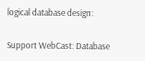logical database design:

Support WebCast: Database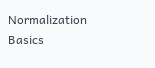Normalization Basics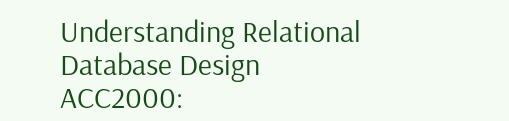Understanding Relational Database Design
ACC2000: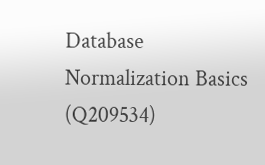Database Normalization Basics (Q209534)